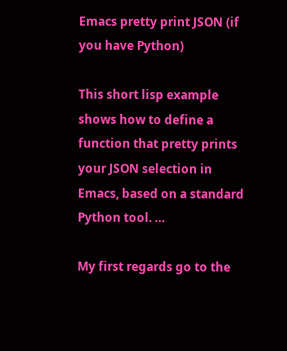Emacs pretty print JSON (if you have Python)

This short lisp example shows how to define a function that pretty prints your JSON selection in Emacs, based on a standard Python tool. …

My first regards go to the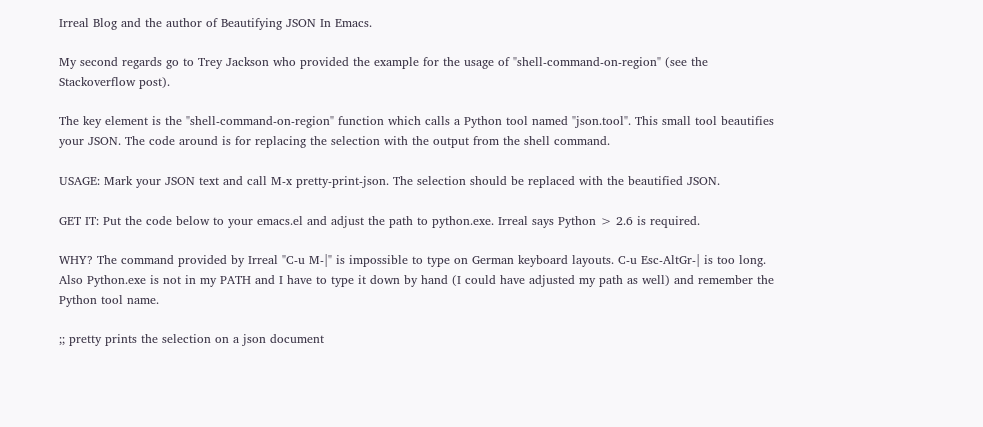Irreal Blog and the author of Beautifying JSON In Emacs.

My second regards go to Trey Jackson who provided the example for the usage of "shell-command-on-region" (see the Stackoverflow post).

The key element is the "shell-command-on-region" function which calls a Python tool named "json.tool". This small tool beautifies your JSON. The code around is for replacing the selection with the output from the shell command.

USAGE: Mark your JSON text and call M-x pretty-print-json. The selection should be replaced with the beautified JSON.

GET IT: Put the code below to your emacs.el and adjust the path to python.exe. Irreal says Python > 2.6 is required.

WHY? The command provided by Irreal "C-u M-|" is impossible to type on German keyboard layouts. C-u Esc-AltGr-| is too long. Also Python.exe is not in my PATH and I have to type it down by hand (I could have adjusted my path as well) and remember the Python tool name.

;; pretty prints the selection on a json document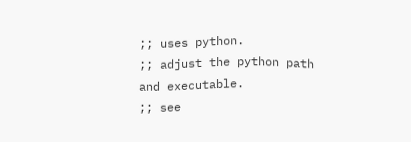;; uses python.
;; adjust the python path and executable.
;; see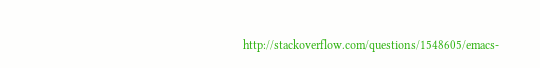http://stackoverflow.com/questions/1548605/emacs-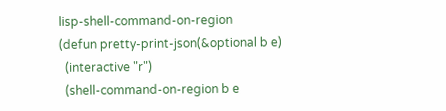lisp-shell-command-on-region
(defun pretty-print-json(&optional b e)
  (interactive "r")
  (shell-command-on-region b e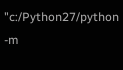"c:/Python27/python -m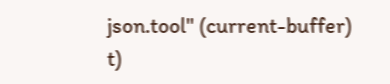json.tool" (current-buffer) t)